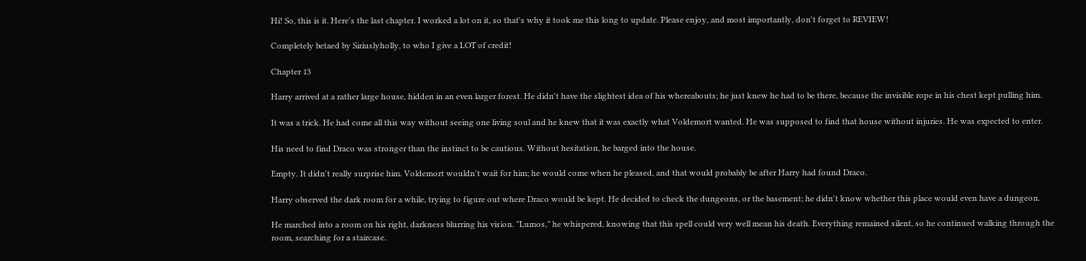Hi! So, this is it. Here's the last chapter. I worked a lot on it, so that's why it took me this long to update. Please enjoy, and most importantly, don't forget to REVIEW!

Completely betaed by Siriuslyholly, to who I give a LOT of credit!

Chapter 13

Harry arrived at a rather large house, hidden in an even larger forest. He didn't have the slightest idea of his whereabouts; he just knew he had to be there, because the invisible rope in his chest kept pulling him.

It was a trick. He had come all this way without seeing one living soul and he knew that it was exactly what Voldemort wanted. He was supposed to find that house without injuries. He was expected to enter.

His need to find Draco was stronger than the instinct to be cautious. Without hesitation, he barged into the house.

Empty. It didn't really surprise him. Voldemort wouldn't wait for him; he would come when he pleased, and that would probably be after Harry had found Draco.

Harry observed the dark room for a while, trying to figure out where Draco would be kept. He decided to check the dungeons, or the basement; he didn't know whether this place would even have a dungeon.

He marched into a room on his right, darkness blurring his vision. "Lumos," he whispered, knowing that this spell could very well mean his death. Everything remained silent, so he continued walking through the room, searching for a staircase.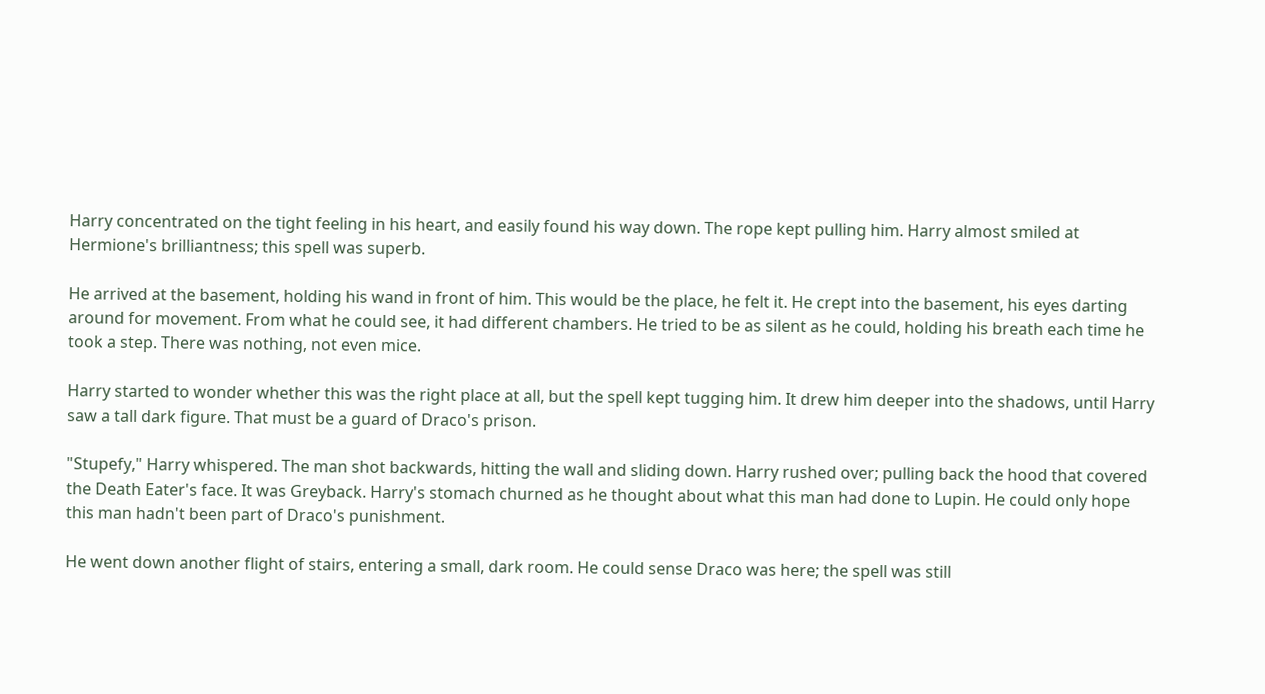Harry concentrated on the tight feeling in his heart, and easily found his way down. The rope kept pulling him. Harry almost smiled at Hermione's brilliantness; this spell was superb.

He arrived at the basement, holding his wand in front of him. This would be the place, he felt it. He crept into the basement, his eyes darting around for movement. From what he could see, it had different chambers. He tried to be as silent as he could, holding his breath each time he took a step. There was nothing, not even mice.

Harry started to wonder whether this was the right place at all, but the spell kept tugging him. It drew him deeper into the shadows, until Harry saw a tall dark figure. That must be a guard of Draco's prison.

"Stupefy," Harry whispered. The man shot backwards, hitting the wall and sliding down. Harry rushed over; pulling back the hood that covered the Death Eater's face. It was Greyback. Harry's stomach churned as he thought about what this man had done to Lupin. He could only hope this man hadn't been part of Draco's punishment.

He went down another flight of stairs, entering a small, dark room. He could sense Draco was here; the spell was still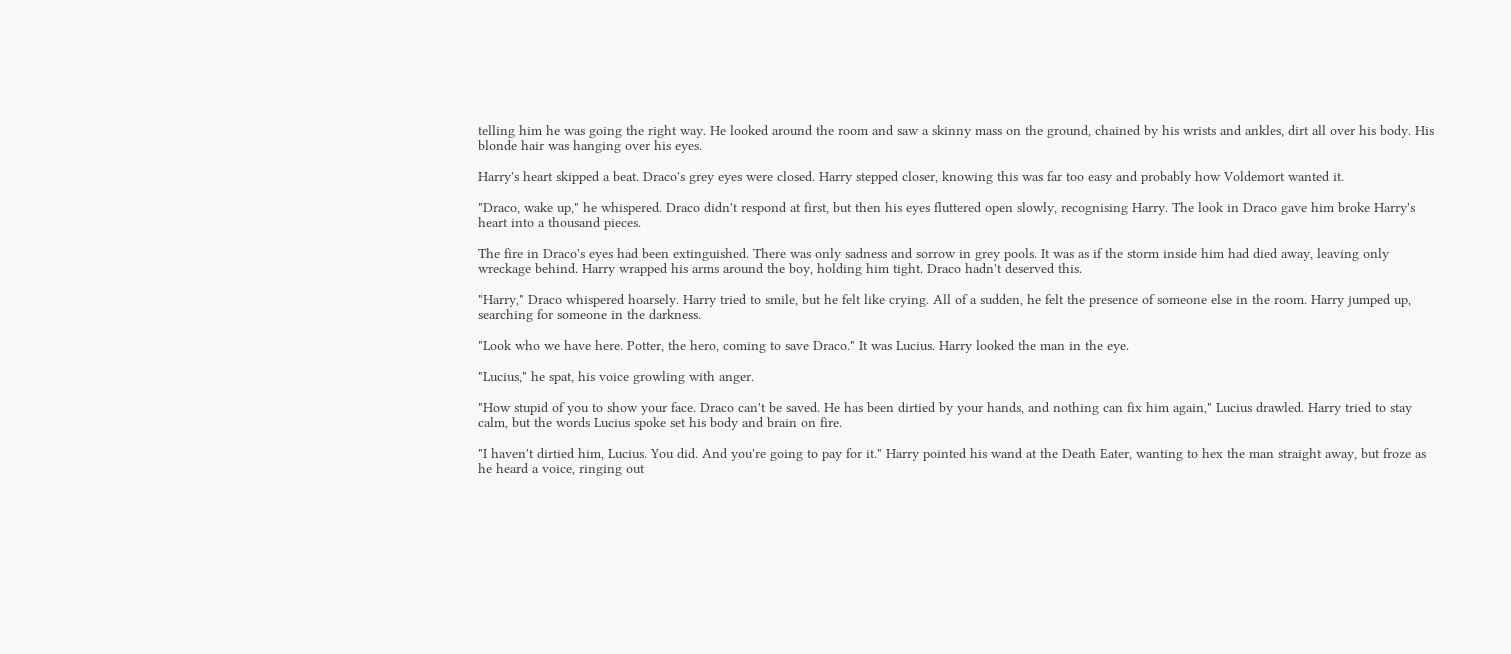telling him he was going the right way. He looked around the room and saw a skinny mass on the ground, chained by his wrists and ankles, dirt all over his body. His blonde hair was hanging over his eyes.

Harry's heart skipped a beat. Draco's grey eyes were closed. Harry stepped closer, knowing this was far too easy and probably how Voldemort wanted it.

"Draco, wake up," he whispered. Draco didn't respond at first, but then his eyes fluttered open slowly, recognising Harry. The look in Draco gave him broke Harry's heart into a thousand pieces.

The fire in Draco's eyes had been extinguished. There was only sadness and sorrow in grey pools. It was as if the storm inside him had died away, leaving only wreckage behind. Harry wrapped his arms around the boy, holding him tight. Draco hadn't deserved this.

"Harry," Draco whispered hoarsely. Harry tried to smile, but he felt like crying. All of a sudden, he felt the presence of someone else in the room. Harry jumped up, searching for someone in the darkness.

"Look who we have here. Potter, the hero, coming to save Draco." It was Lucius. Harry looked the man in the eye.

"Lucius," he spat, his voice growling with anger.

"How stupid of you to show your face. Draco can't be saved. He has been dirtied by your hands, and nothing can fix him again," Lucius drawled. Harry tried to stay calm, but the words Lucius spoke set his body and brain on fire.

"I haven't dirtied him, Lucius. You did. And you're going to pay for it." Harry pointed his wand at the Death Eater, wanting to hex the man straight away, but froze as he heard a voice, ringing out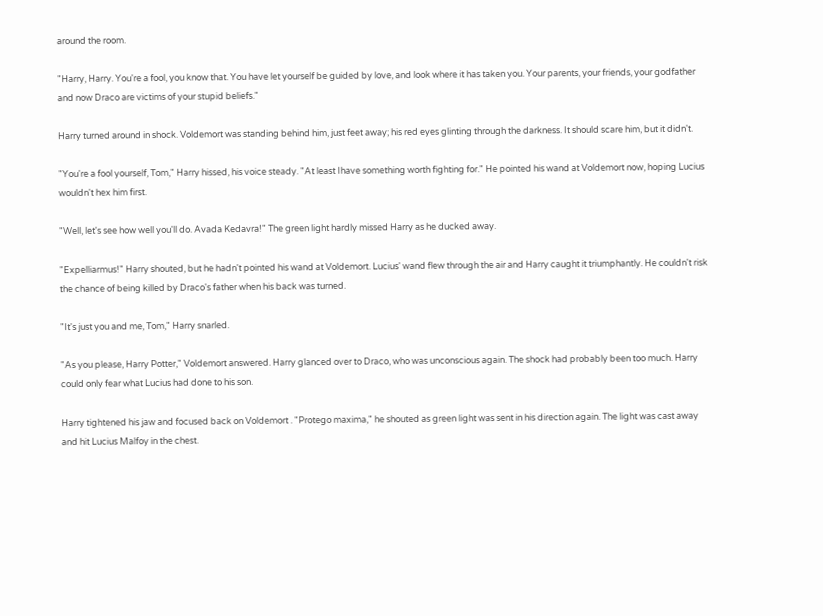around the room.

"Harry, Harry. You're a fool, you know that. You have let yourself be guided by love, and look where it has taken you. Your parents, your friends, your godfather and now Draco are victims of your stupid beliefs."

Harry turned around in shock. Voldemort was standing behind him, just feet away; his red eyes glinting through the darkness. It should scare him, but it didn't.

"You're a fool yourself, Tom," Harry hissed, his voice steady. "At least Ihave something worth fighting for." He pointed his wand at Voldemort now, hoping Lucius wouldn't hex him first.

"Well, let's see how well you'll do. Avada Kedavra!" The green light hardly missed Harry as he ducked away.

"Expelliarmus!" Harry shouted, but he hadn't pointed his wand at Voldemort. Lucius' wand flew through the air and Harry caught it triumphantly. He couldn't risk the chance of being killed by Draco's father when his back was turned.

"It's just you and me, Tom," Harry snarled.

"As you please, Harry Potter," Voldemort answered. Harry glanced over to Draco, who was unconscious again. The shock had probably been too much. Harry could only fear what Lucius had done to his son.

Harry tightened his jaw and focused back on Voldemort . "Protego maxima," he shouted as green light was sent in his direction again. The light was cast away and hit Lucius Malfoy in the chest.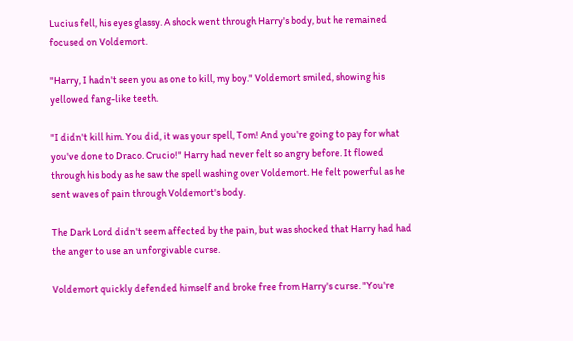Lucius fell, his eyes glassy. A shock went through Harry's body, but he remained focused on Voldemort.

"Harry, I hadn't seen you as one to kill, my boy." Voldemort smiled, showing his yellowed fang-like teeth.

"I didn't kill him. You did, it was your spell, Tom! And you're going to pay for what you've done to Draco. Crucio!" Harry had never felt so angry before. It flowed through his body as he saw the spell washing over Voldemort. He felt powerful as he sent waves of pain through Voldemort's body.

The Dark Lord didn't seem affected by the pain, but was shocked that Harry had had the anger to use an unforgivable curse.

Voldemort quickly defended himself and broke free from Harry's curse. "You're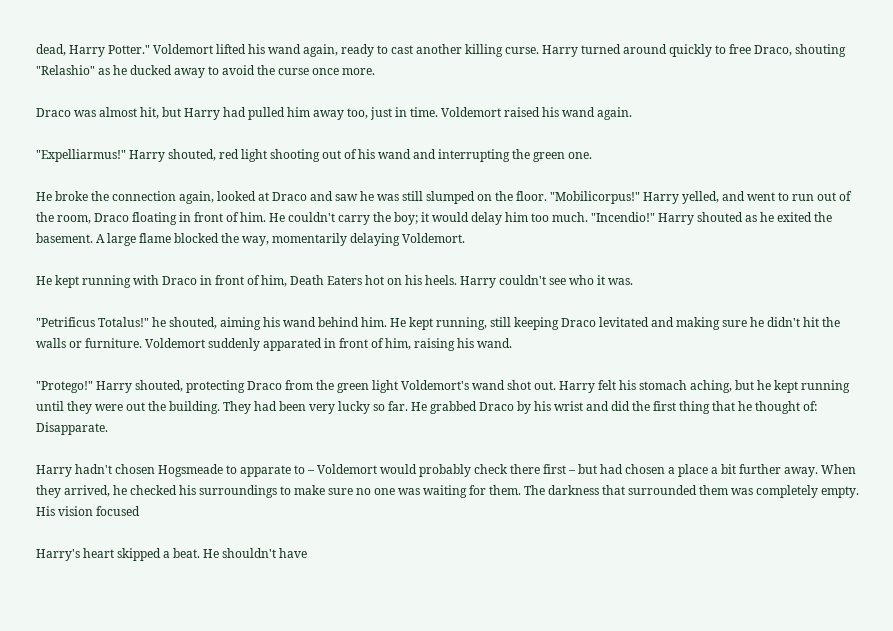dead, Harry Potter." Voldemort lifted his wand again, ready to cast another killing curse. Harry turned around quickly to free Draco, shouting "Relashio" as he ducked away to avoid the curse once more.

Draco was almost hit, but Harry had pulled him away too, just in time. Voldemort raised his wand again.

"Expelliarmus!" Harry shouted, red light shooting out of his wand and interrupting the green one.

He broke the connection again, looked at Draco and saw he was still slumped on the floor. "Mobilicorpus!" Harry yelled, and went to run out of the room, Draco floating in front of him. He couldn't carry the boy; it would delay him too much. "Incendio!" Harry shouted as he exited the basement. A large flame blocked the way, momentarily delaying Voldemort.

He kept running with Draco in front of him, Death Eaters hot on his heels. Harry couldn't see who it was.

"Petrificus Totalus!" he shouted, aiming his wand behind him. He kept running, still keeping Draco levitated and making sure he didn't hit the walls or furniture. Voldemort suddenly apparated in front of him, raising his wand.

"Protego!" Harry shouted, protecting Draco from the green light Voldemort's wand shot out. Harry felt his stomach aching, but he kept running until they were out the building. They had been very lucky so far. He grabbed Draco by his wrist and did the first thing that he thought of: Disapparate.

Harry hadn't chosen Hogsmeade to apparate to – Voldemort would probably check there first – but had chosen a place a bit further away. When they arrived, he checked his surroundings to make sure no one was waiting for them. The darkness that surrounded them was completely empty. His vision focused

Harry's heart skipped a beat. He shouldn't have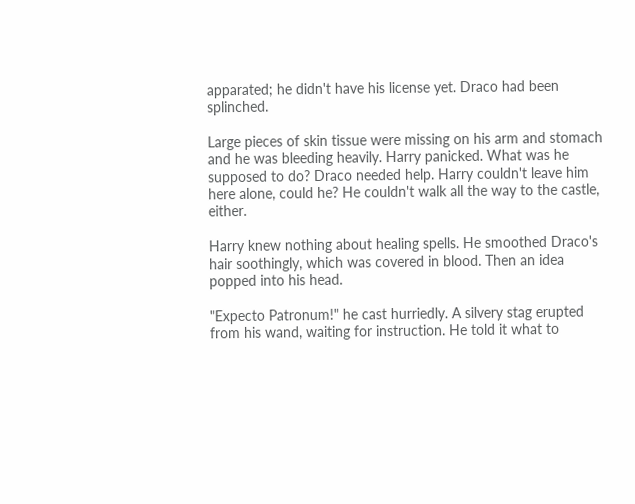apparated; he didn't have his license yet. Draco had been splinched.

Large pieces of skin tissue were missing on his arm and stomach and he was bleeding heavily. Harry panicked. What was he supposed to do? Draco needed help. Harry couldn't leave him here alone, could he? He couldn't walk all the way to the castle, either.

Harry knew nothing about healing spells. He smoothed Draco's hair soothingly, which was covered in blood. Then an idea popped into his head.

"Expecto Patronum!" he cast hurriedly. A silvery stag erupted from his wand, waiting for instruction. He told it what to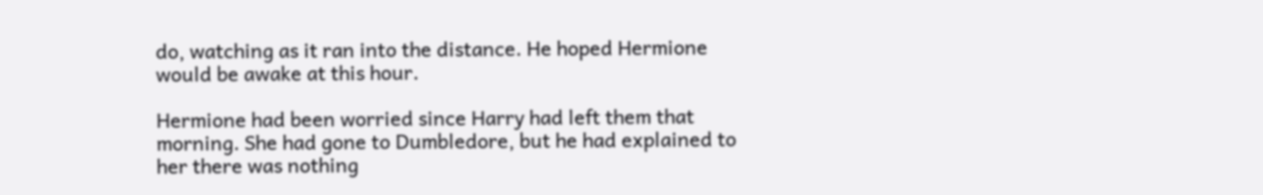do, watching as it ran into the distance. He hoped Hermione would be awake at this hour.

Hermione had been worried since Harry had left them that morning. She had gone to Dumbledore, but he had explained to her there was nothing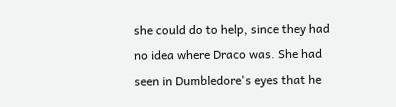she could do to help, since they had no idea where Draco was. She had seen in Dumbledore's eyes that he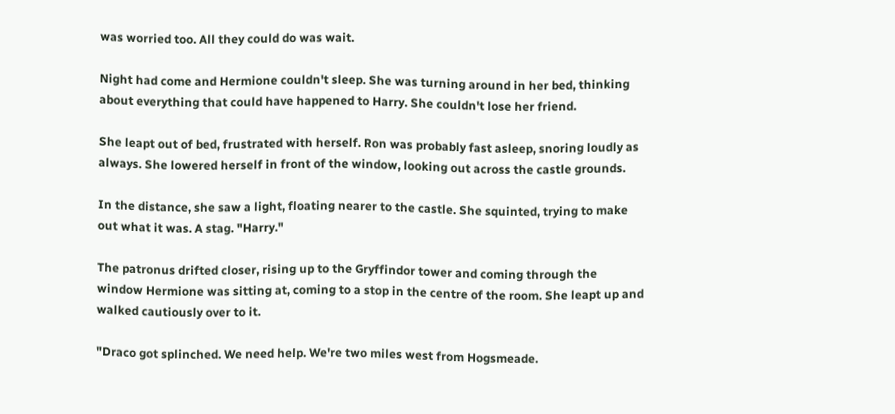was worried too. All they could do was wait.

Night had come and Hermione couldn't sleep. She was turning around in her bed, thinking about everything that could have happened to Harry. She couldn't lose her friend.

She leapt out of bed, frustrated with herself. Ron was probably fast asleep, snoring loudly as always. She lowered herself in front of the window, looking out across the castle grounds.

In the distance, she saw a light, floating nearer to the castle. She squinted, trying to make out what it was. A stag. "Harry."

The patronus drifted closer, rising up to the Gryffindor tower and coming through the window Hermione was sitting at, coming to a stop in the centre of the room. She leapt up and walked cautiously over to it.

"Draco got splinched. We need help. We're two miles west from Hogsmeade.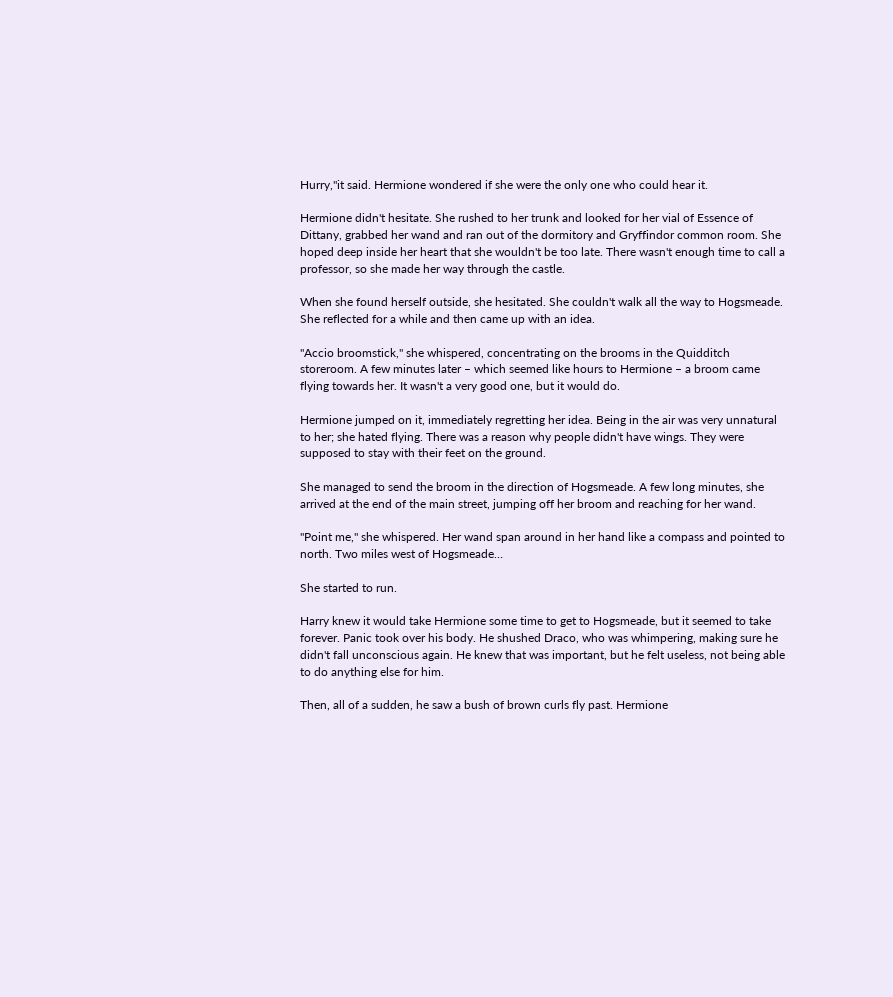Hurry,"it said. Hermione wondered if she were the only one who could hear it.

Hermione didn't hesitate. She rushed to her trunk and looked for her vial of Essence of Dittany, grabbed her wand and ran out of the dormitory and Gryffindor common room. She hoped deep inside her heart that she wouldn't be too late. There wasn't enough time to call a professor, so she made her way through the castle.

When she found herself outside, she hesitated. She couldn't walk all the way to Hogsmeade. She reflected for a while and then came up with an idea.

"Accio broomstick," she whispered, concentrating on the brooms in the Quidditch storeroom. A few minutes later – which seemed like hours to Hermione – a broom came flying towards her. It wasn't a very good one, but it would do.

Hermione jumped on it, immediately regretting her idea. Being in the air was very unnatural to her; she hated flying. There was a reason why people didn't have wings. They were supposed to stay with their feet on the ground.

She managed to send the broom in the direction of Hogsmeade. A few long minutes, she arrived at the end of the main street, jumping off her broom and reaching for her wand.

"Point me," she whispered. Her wand span around in her hand like a compass and pointed to north. Two miles west of Hogsmeade…

She started to run.

Harry knew it would take Hermione some time to get to Hogsmeade, but it seemed to take forever. Panic took over his body. He shushed Draco, who was whimpering, making sure he didn't fall unconscious again. He knew that was important, but he felt useless, not being able to do anything else for him.

Then, all of a sudden, he saw a bush of brown curls fly past. Hermione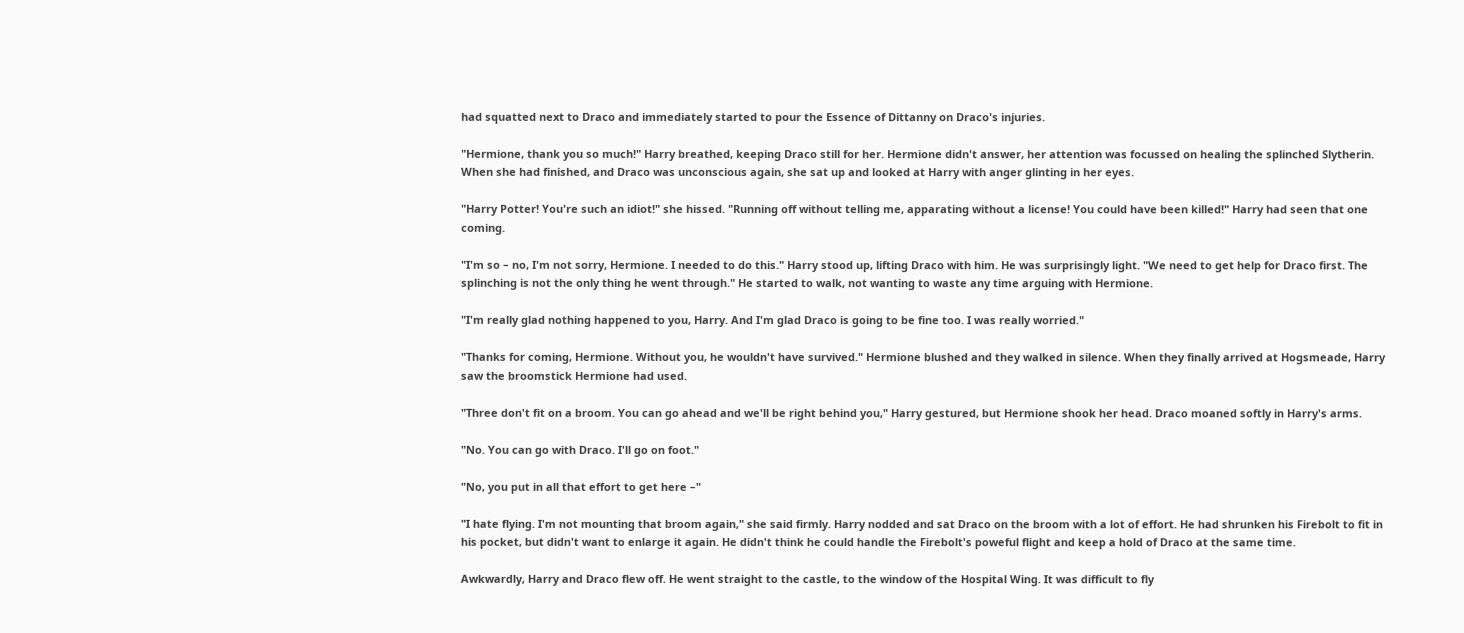had squatted next to Draco and immediately started to pour the Essence of Dittanny on Draco's injuries.

"Hermione, thank you so much!" Harry breathed, keeping Draco still for her. Hermione didn't answer, her attention was focussed on healing the splinched Slytherin. When she had finished, and Draco was unconscious again, she sat up and looked at Harry with anger glinting in her eyes.

"Harry Potter! You're such an idiot!" she hissed. "Running off without telling me, apparating without a license! You could have been killed!" Harry had seen that one coming.

"I'm so – no, I'm not sorry, Hermione. I needed to do this." Harry stood up, lifting Draco with him. He was surprisingly light. "We need to get help for Draco first. The splinching is not the only thing he went through." He started to walk, not wanting to waste any time arguing with Hermione.

"I'm really glad nothing happened to you, Harry. And I'm glad Draco is going to be fine too. I was really worried."

"Thanks for coming, Hermione. Without you, he wouldn't have survived." Hermione blushed and they walked in silence. When they finally arrived at Hogsmeade, Harry saw the broomstick Hermione had used.

"Three don't fit on a broom. You can go ahead and we'll be right behind you," Harry gestured, but Hermione shook her head. Draco moaned softly in Harry's arms.

"No. You can go with Draco. I'll go on foot."

"No, you put in all that effort to get here –"

"I hate flying. I'm not mounting that broom again," she said firmly. Harry nodded and sat Draco on the broom with a lot of effort. He had shrunken his Firebolt to fit in his pocket, but didn't want to enlarge it again. He didn't think he could handle the Firebolt's poweful flight and keep a hold of Draco at the same time.

Awkwardly, Harry and Draco flew off. He went straight to the castle, to the window of the Hospital Wing. It was difficult to fly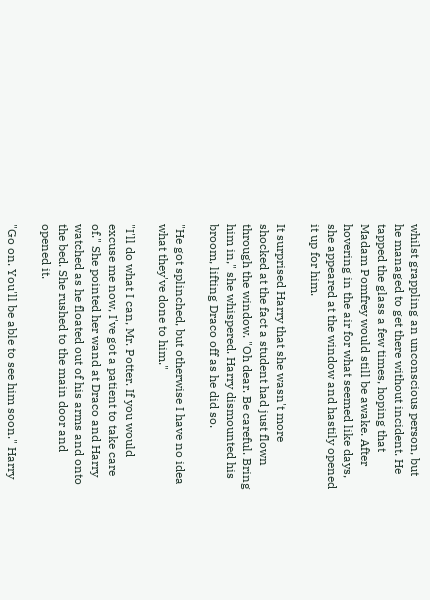whilst grappling an unconscious person, but he managed to get there without incident. He tapped the glass a few times, hoping that Madam Pomfrey would still be awake. After hovering in the air for what seemed like days, she appeared at the window and hastily opened it up for him.

It surprised Harry that she wasn't more shocked at the fact a student had just flown through the window. "Oh dear. Be careful. Bring him in," she whispered. Harry dismounted his broom, lifting Draco off as he did so.

"He got splinched, but otherwise I have no idea what they've done to him."

"I'll do what I can, Mr. Potter. If you would excuse me now, I've got a patient to take care of." She pointed her wand at Draco and Harry watched as he floated out of his arms and onto the bed. She rushed to the main door and opened it.

"Go on. You'll be able to see him soon." Harry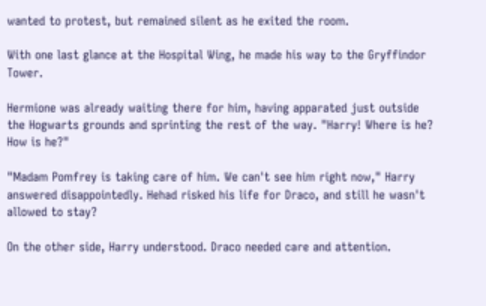wanted to protest, but remained silent as he exited the room.

With one last glance at the Hospital Wing, he made his way to the Gryffindor Tower.

Hermione was already waiting there for him, having apparated just outside the Hogwarts grounds and sprinting the rest of the way. "Harry! Where is he? How is he?"

"Madam Pomfrey is taking care of him. We can't see him right now," Harry answered disappointedly. Hehad risked his life for Draco, and still he wasn't allowed to stay?

On the other side, Harry understood. Draco needed care and attention.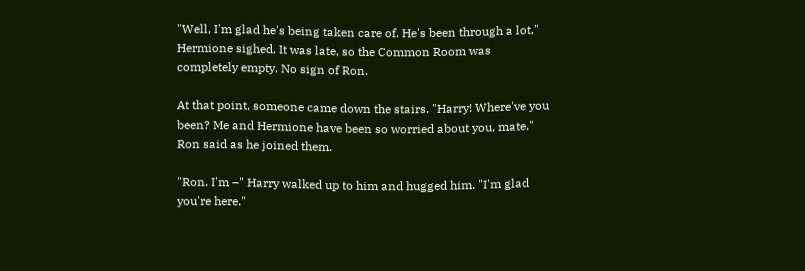"Well, I'm glad he's being taken care of. He's been through a lot," Hermione sighed. It was late, so the Common Room was completely empty. No sign of Ron.

At that point, someone came down the stairs. "Harry! Where've you been? Me and Hermione have been so worried about you, mate." Ron said as he joined them.

"Ron. I'm –" Harry walked up to him and hugged him. "I'm glad you're here."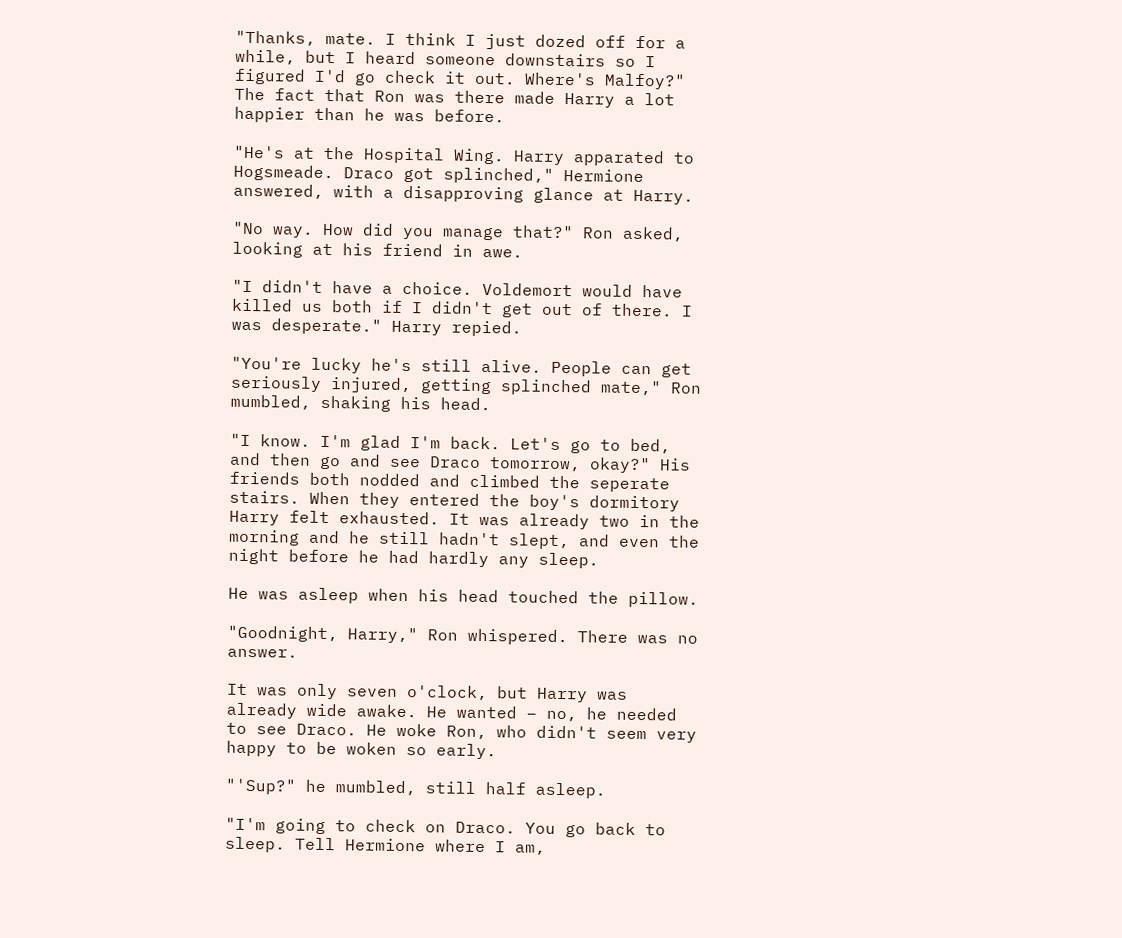"Thanks, mate. I think I just dozed off for a while, but I heard someone downstairs so I figured I'd go check it out. Where's Malfoy?" The fact that Ron was there made Harry a lot happier than he was before.

"He's at the Hospital Wing. Harry apparated to Hogsmeade. Draco got splinched," Hermione answered, with a disapproving glance at Harry.

"No way. How did you manage that?" Ron asked, looking at his friend in awe.

"I didn't have a choice. Voldemort would have killed us both if I didn't get out of there. I was desperate." Harry repied.

"You're lucky he's still alive. People can get seriously injured, getting splinched mate," Ron mumbled, shaking his head.

"I know. I'm glad I'm back. Let's go to bed, and then go and see Draco tomorrow, okay?" His friends both nodded and climbed the seperate stairs. When they entered the boy's dormitory Harry felt exhausted. It was already two in the morning and he still hadn't slept, and even the night before he had hardly any sleep.

He was asleep when his head touched the pillow.

"Goodnight, Harry," Ron whispered. There was no answer.

It was only seven o'clock, but Harry was already wide awake. He wanted – no, he needed to see Draco. He woke Ron, who didn't seem very happy to be woken so early.

"'Sup?" he mumbled, still half asleep.

"I'm going to check on Draco. You go back to sleep. Tell Hermione where I am,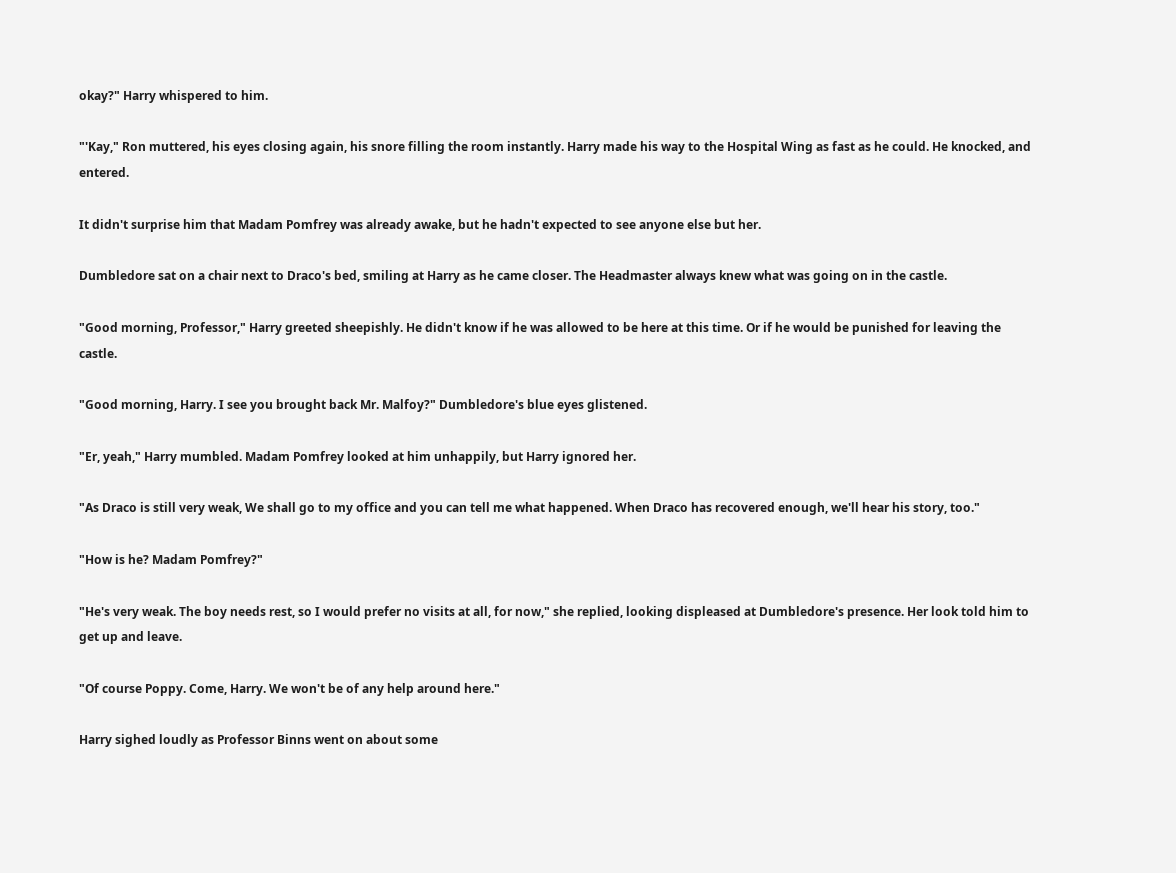okay?" Harry whispered to him.

"'Kay," Ron muttered, his eyes closing again, his snore filling the room instantly. Harry made his way to the Hospital Wing as fast as he could. He knocked, and entered.

It didn't surprise him that Madam Pomfrey was already awake, but he hadn't expected to see anyone else but her.

Dumbledore sat on a chair next to Draco's bed, smiling at Harry as he came closer. The Headmaster always knew what was going on in the castle.

"Good morning, Professor," Harry greeted sheepishly. He didn't know if he was allowed to be here at this time. Or if he would be punished for leaving the castle.

"Good morning, Harry. I see you brought back Mr. Malfoy?" Dumbledore's blue eyes glistened.

"Er, yeah," Harry mumbled. Madam Pomfrey looked at him unhappily, but Harry ignored her.

"As Draco is still very weak, We shall go to my office and you can tell me what happened. When Draco has recovered enough, we'll hear his story, too."

"How is he? Madam Pomfrey?"

"He's very weak. The boy needs rest, so I would prefer no visits at all, for now," she replied, looking displeased at Dumbledore's presence. Her look told him to get up and leave.

"Of course Poppy. Come, Harry. We won't be of any help around here."

Harry sighed loudly as Professor Binns went on about some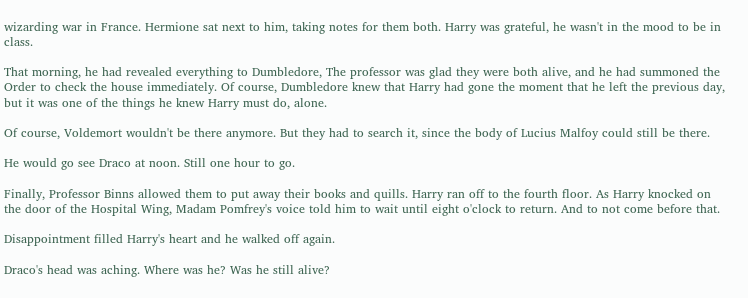wizarding war in France. Hermione sat next to him, taking notes for them both. Harry was grateful, he wasn't in the mood to be in class.

That morning, he had revealed everything to Dumbledore, The professor was glad they were both alive, and he had summoned the Order to check the house immediately. Of course, Dumbledore knew that Harry had gone the moment that he left the previous day, but it was one of the things he knew Harry must do, alone.

Of course, Voldemort wouldn't be there anymore. But they had to search it, since the body of Lucius Malfoy could still be there.

He would go see Draco at noon. Still one hour to go.

Finally, Professor Binns allowed them to put away their books and quills. Harry ran off to the fourth floor. As Harry knocked on the door of the Hospital Wing, Madam Pomfrey's voice told him to wait until eight o'clock to return. And to not come before that.

Disappointment filled Harry's heart and he walked off again.

Draco's head was aching. Where was he? Was he still alive?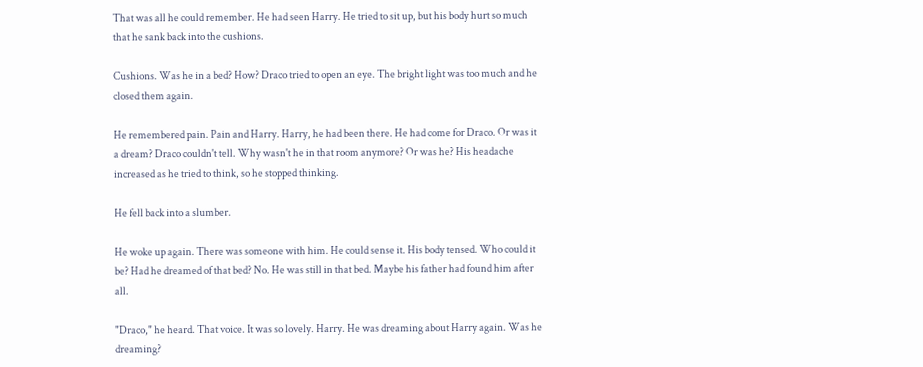That was all he could remember. He had seen Harry. He tried to sit up, but his body hurt so much that he sank back into the cushions.

Cushions. Was he in a bed? How? Draco tried to open an eye. The bright light was too much and he closed them again.

He remembered pain. Pain and Harry. Harry, he had been there. He had come for Draco. Or was it a dream? Draco couldn't tell. Why wasn't he in that room anymore? Or was he? His headache increased as he tried to think, so he stopped thinking.

He fell back into a slumber.

He woke up again. There was someone with him. He could sense it. His body tensed. Who could it be? Had he dreamed of that bed? No. He was still in that bed. Maybe his father had found him after all.

"Draco," he heard. That voice. It was so lovely. Harry. He was dreaming about Harry again. Was he dreaming?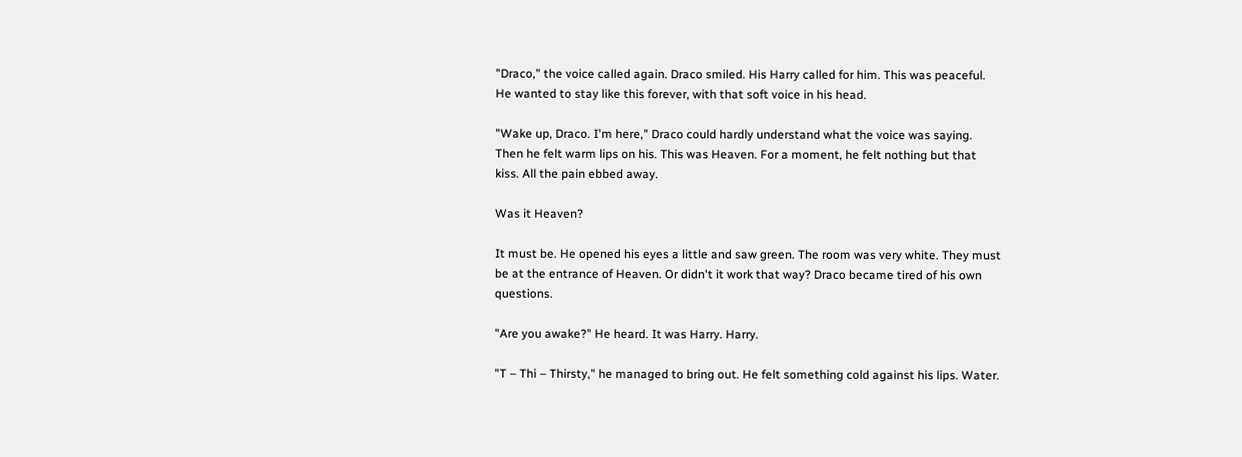"Draco," the voice called again. Draco smiled. His Harry called for him. This was peaceful. He wanted to stay like this forever, with that soft voice in his head.

"Wake up, Draco. I'm here," Draco could hardly understand what the voice was saying. Then he felt warm lips on his. This was Heaven. For a moment, he felt nothing but that kiss. All the pain ebbed away.

Was it Heaven?

It must be. He opened his eyes a little and saw green. The room was very white. They must be at the entrance of Heaven. Or didn't it work that way? Draco became tired of his own questions.

"Are you awake?" He heard. It was Harry. Harry.

"T – Thi – Thirsty," he managed to bring out. He felt something cold against his lips. Water.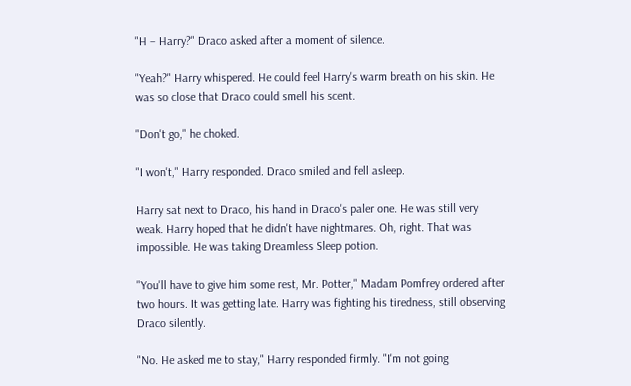"H – Harry?" Draco asked after a moment of silence.

"Yeah?" Harry whispered. He could feel Harry's warm breath on his skin. He was so close that Draco could smell his scent.

"Don't go," he choked.

"I won't," Harry responded. Draco smiled and fell asleep.

Harry sat next to Draco, his hand in Draco's paler one. He was still very weak. Harry hoped that he didn't have nightmares. Oh, right. That was impossible. He was taking Dreamless Sleep potion.

"You'll have to give him some rest, Mr. Potter," Madam Pomfrey ordered after two hours. It was getting late. Harry was fighting his tiredness, still observing Draco silently.

"No. He asked me to stay," Harry responded firmly. "I'm not going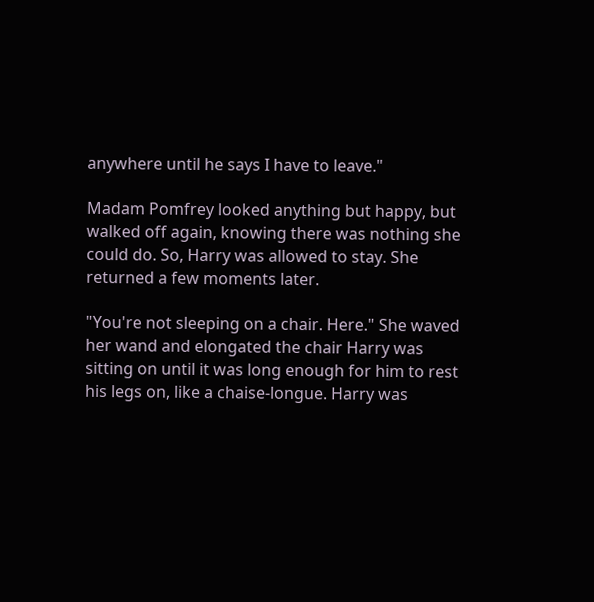anywhere until he says I have to leave."

Madam Pomfrey looked anything but happy, but walked off again, knowing there was nothing she could do. So, Harry was allowed to stay. She returned a few moments later.

"You're not sleeping on a chair. Here." She waved her wand and elongated the chair Harry was sitting on until it was long enough for him to rest his legs on, like a chaise-longue. Harry was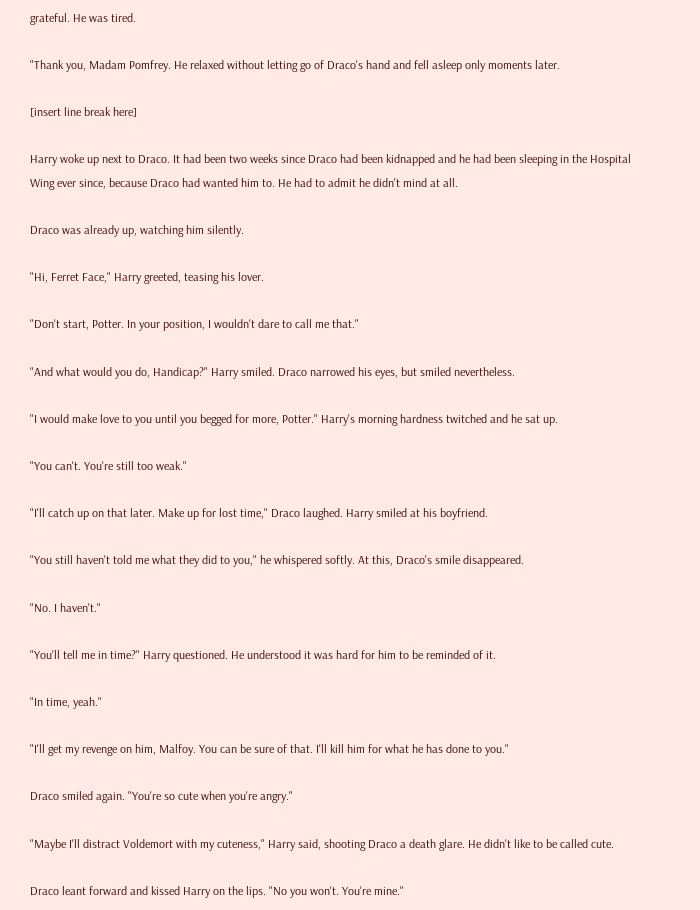grateful. He was tired.

"Thank you, Madam Pomfrey. He relaxed without letting go of Draco's hand and fell asleep only moments later.

[insert line break here]

Harry woke up next to Draco. It had been two weeks since Draco had been kidnapped and he had been sleeping in the Hospital Wing ever since, because Draco had wanted him to. He had to admit he didn't mind at all.

Draco was already up, watching him silently.

"Hi, Ferret Face," Harry greeted, teasing his lover.

"Don't start, Potter. In your position, I wouldn't dare to call me that."

"And what would you do, Handicap?" Harry smiled. Draco narrowed his eyes, but smiled nevertheless.

"I would make love to you until you begged for more, Potter." Harry's morning hardness twitched and he sat up.

"You can't. You're still too weak."

"I'll catch up on that later. Make up for lost time," Draco laughed. Harry smiled at his boyfriend.

"You still haven't told me what they did to you," he whispered softly. At this, Draco's smile disappeared.

"No. I haven't."

"You'll tell me in time?" Harry questioned. He understood it was hard for him to be reminded of it.

"In time, yeah."

"I'll get my revenge on him, Malfoy. You can be sure of that. I'll kill him for what he has done to you."

Draco smiled again. "You're so cute when you're angry."

"Maybe I'll distract Voldemort with my cuteness," Harry said, shooting Draco a death glare. He didn't like to be called cute.

Draco leant forward and kissed Harry on the lips. "No you won't. You're mine."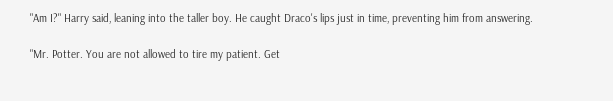"Am I?" Harry said, leaning into the taller boy. He caught Draco's lips just in time, preventing him from answering.

"Mr. Potter. You are not allowed to tire my patient. Get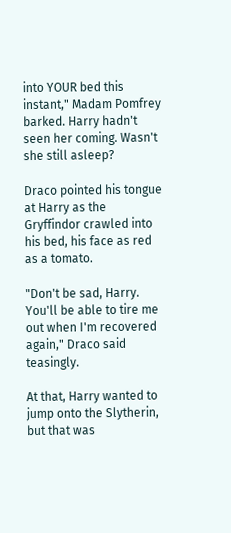into YOUR bed this instant," Madam Pomfrey barked. Harry hadn't seen her coming. Wasn't she still asleep?

Draco pointed his tongue at Harry as the Gryffindor crawled into his bed, his face as red as a tomato.

"Don't be sad, Harry. You'll be able to tire me out when I'm recovered again," Draco said teasingly.

At that, Harry wanted to jump onto the Slytherin, but that was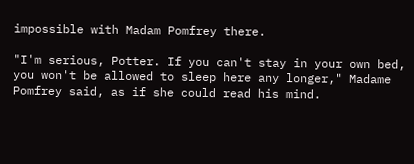impossible with Madam Pomfrey there.

"I'm serious, Potter. If you can't stay in your own bed, you won't be allowed to sleep here any longer," Madame Pomfrey said, as if she could read his mind.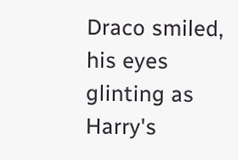Draco smiled, his eyes glinting as Harry's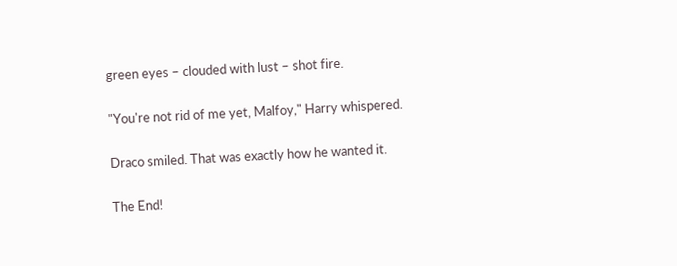green eyes – clouded with lust – shot fire.

"You're not rid of me yet, Malfoy," Harry whispered.

Draco smiled. That was exactly how he wanted it.

The End!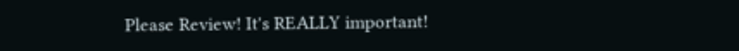Please Review! It's REALLY important!